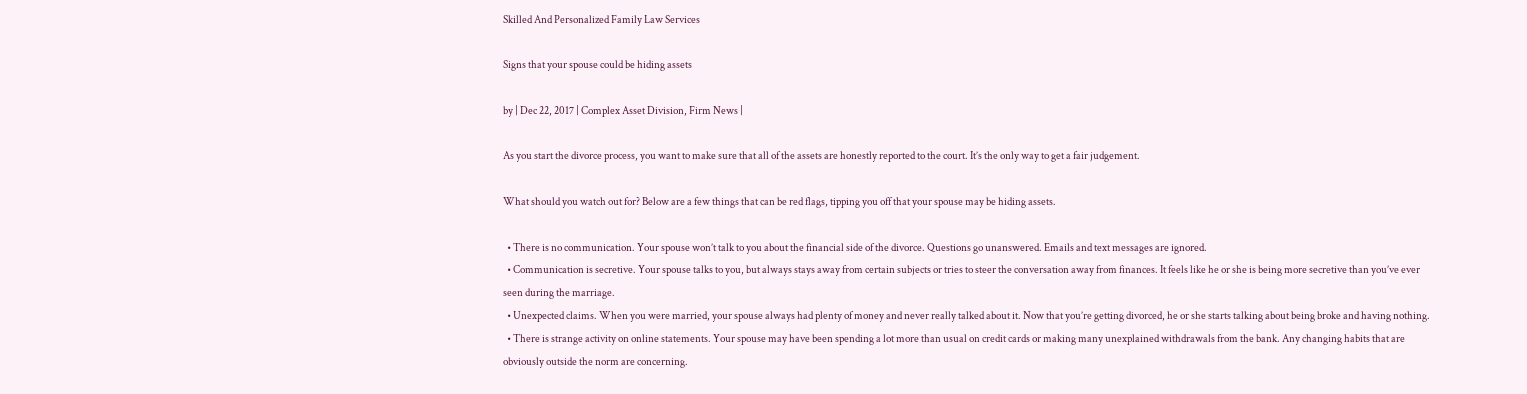Skilled And Personalized Family Law Services

Signs that your spouse could be hiding assets

by | Dec 22, 2017 | Complex Asset Division, Firm News |

As you start the divorce process, you want to make sure that all of the assets are honestly reported to the court. It’s the only way to get a fair judgement.

What should you watch out for? Below are a few things that can be red flags, tipping you off that your spouse may be hiding assets.

  • There is no communication. Your spouse won’t talk to you about the financial side of the divorce. Questions go unanswered. Emails and text messages are ignored.
  • Communication is secretive. Your spouse talks to you, but always stays away from certain subjects or tries to steer the conversation away from finances. It feels like he or she is being more secretive than you’ve ever seen during the marriage.
  • Unexpected claims. When you were married, your spouse always had plenty of money and never really talked about it. Now that you’re getting divorced, he or she starts talking about being broke and having nothing.
  • There is strange activity on online statements. Your spouse may have been spending a lot more than usual on credit cards or making many unexplained withdrawals from the bank. Any changing habits that are obviously outside the norm are concerning.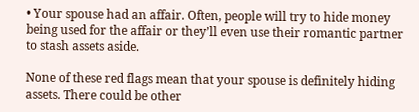• Your spouse had an affair. Often, people will try to hide money being used for the affair or they’ll even use their romantic partner to stash assets aside.

None of these red flags mean that your spouse is definitely hiding assets. There could be other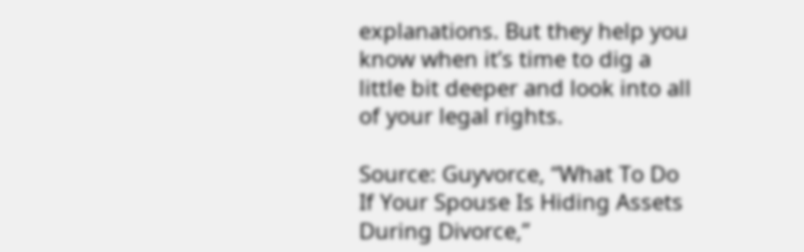explanations. But they help you know when it’s time to dig a little bit deeper and look into all of your legal rights.

Source: Guyvorce, “What To Do If Your Spouse Is Hiding Assets During Divorce,”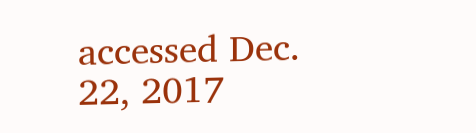accessed Dec. 22, 2017